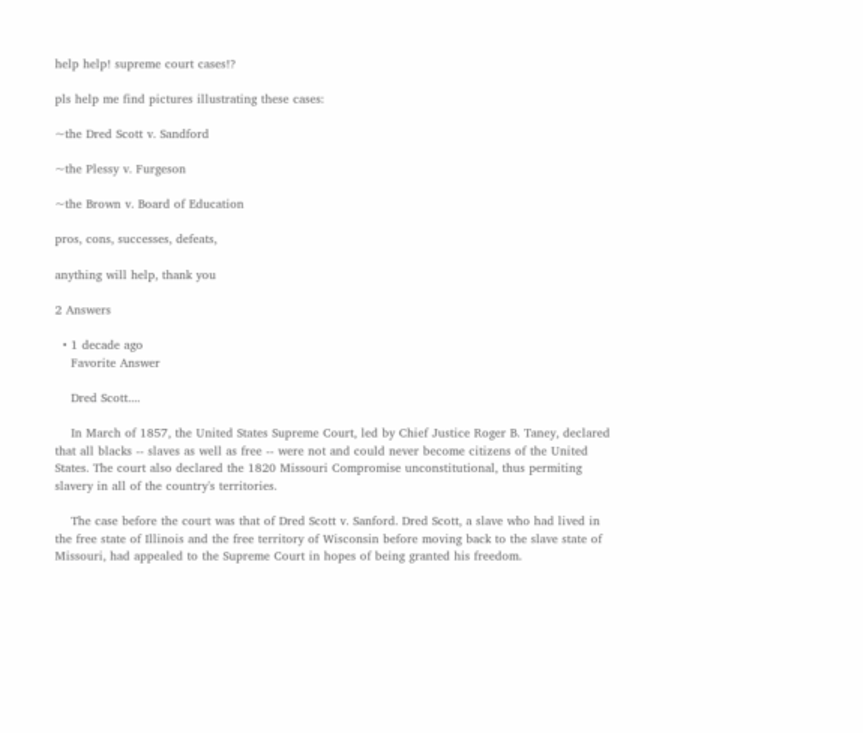help help! supreme court cases!?

pls help me find pictures illustrating these cases:

~the Dred Scott v. Sandford

~the Plessy v. Furgeson

~the Brown v. Board of Education

pros, cons, successes, defeats,

anything will help, thank you

2 Answers

  • 1 decade ago
    Favorite Answer

    Dred Scott....

    In March of 1857, the United States Supreme Court, led by Chief Justice Roger B. Taney, declared that all blacks -- slaves as well as free -- were not and could never become citizens of the United States. The court also declared the 1820 Missouri Compromise unconstitutional, thus permiting slavery in all of the country's territories.

    The case before the court was that of Dred Scott v. Sanford. Dred Scott, a slave who had lived in the free state of Illinois and the free territory of Wisconsin before moving back to the slave state of Missouri, had appealed to the Supreme Court in hopes of being granted his freedom.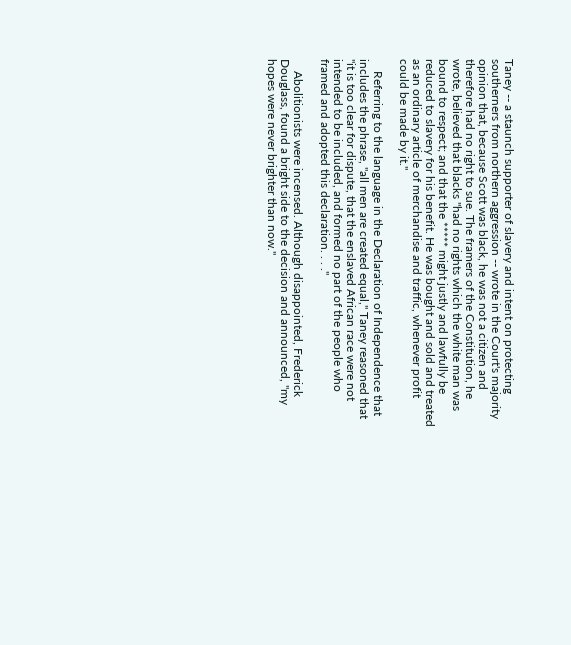Taney -- a staunch supporter of slavery and intent on protecting southerners from northern aggression -- wrote in the Court's majority opinion that, because Scott was black, he was not a citizen and therefore had no right to sue. The framers of the Constitution, he wrote, believed that blacks "had no rights which the white man was bound to respect; and that the ***** might justly and lawfully be reduced to slavery for his benefit. He was bought and sold and treated as an ordinary article of merchandise and traffic, whenever profit could be made by it."

    Referring to the language in the Declaration of Independence that includes the phrase, "all men are created equal," Taney reasoned that "it is too clear for dispute, that the enslaved African race were not intended to be included, and formed no part of the people who framed and adopted this declaration. . . ."

    Abolitionists were incensed. Although disappointed, Frederick Douglass, found a bright side to the decision and announced, "my hopes were never brighter than now."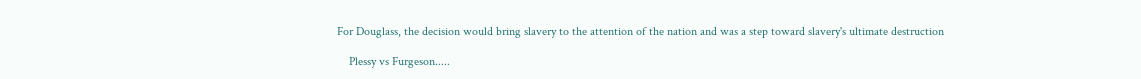For Douglass, the decision would bring slavery to the attention of the nation and was a step toward slavery's ultimate destruction

    Plessy vs Furgeson.....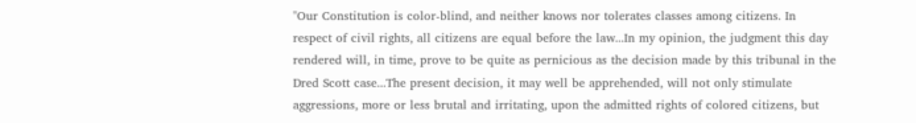"Our Constitution is color-blind, and neither knows nor tolerates classes among citizens. In respect of civil rights, all citizens are equal before the law...In my opinion, the judgment this day rendered will, in time, prove to be quite as pernicious as the decision made by this tribunal in the Dred Scott case...The present decision, it may well be apprehended, will not only stimulate aggressions, more or less brutal and irritating, upon the admitted rights of colored citizens, but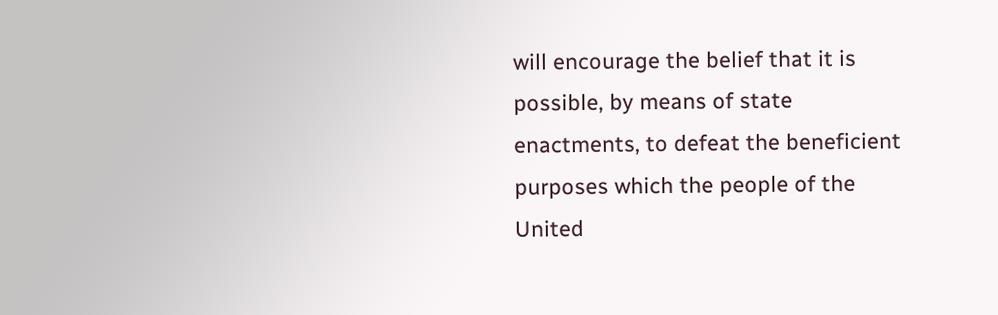will encourage the belief that it is possible, by means of state enactments, to defeat the beneficient purposes which the people of the United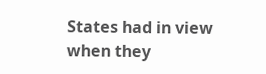States had in view when they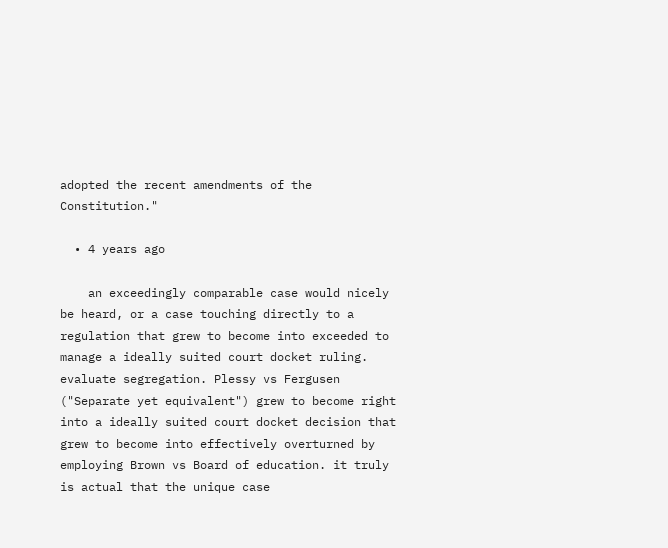adopted the recent amendments of the Constitution."

  • 4 years ago

    an exceedingly comparable case would nicely be heard, or a case touching directly to a regulation that grew to become into exceeded to manage a ideally suited court docket ruling. evaluate segregation. Plessy vs Fergusen ("Separate yet equivalent") grew to become right into a ideally suited court docket decision that grew to become into effectively overturned by employing Brown vs Board of education. it truly is actual that the unique case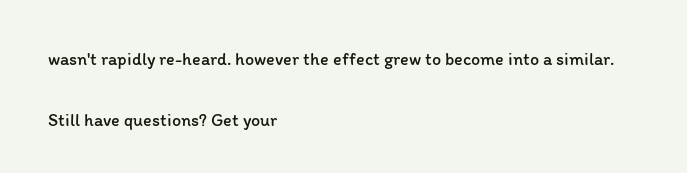wasn't rapidly re-heard. however the effect grew to become into a similar.

Still have questions? Get your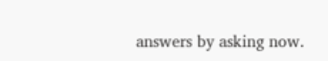answers by asking now.